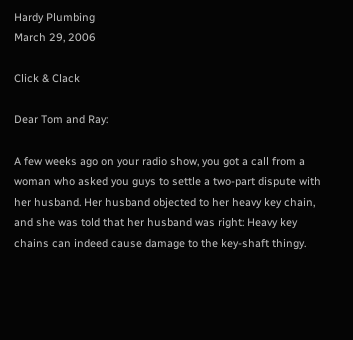Hardy Plumbing
March 29, 2006

Click & Clack

Dear Tom and Ray:

A few weeks ago on your radio show, you got a call from a woman who asked you guys to settle a two-part dispute with her husband. Her husband objected to her heavy key chain, and she was told that her husband was right: Heavy key chains can indeed cause damage to the key-shaft thingy.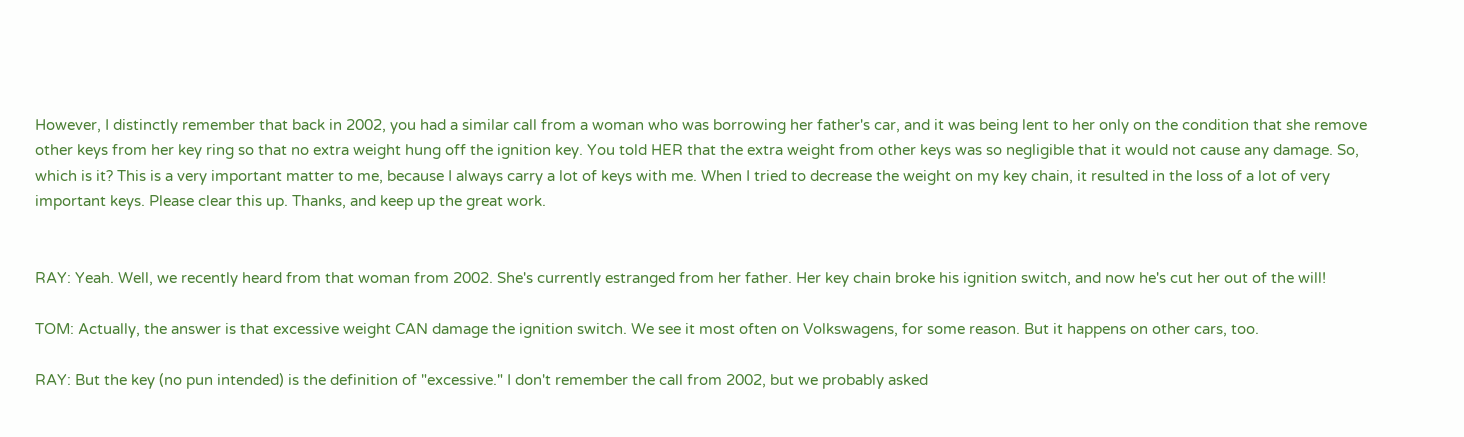However, I distinctly remember that back in 2002, you had a similar call from a woman who was borrowing her father's car, and it was being lent to her only on the condition that she remove other keys from her key ring so that no extra weight hung off the ignition key. You told HER that the extra weight from other keys was so negligible that it would not cause any damage. So, which is it? This is a very important matter to me, because I always carry a lot of keys with me. When I tried to decrease the weight on my key chain, it resulted in the loss of a lot of very important keys. Please clear this up. Thanks, and keep up the great work.


RAY: Yeah. Well, we recently heard from that woman from 2002. She's currently estranged from her father. Her key chain broke his ignition switch, and now he's cut her out of the will!

TOM: Actually, the answer is that excessive weight CAN damage the ignition switch. We see it most often on Volkswagens, for some reason. But it happens on other cars, too.

RAY: But the key (no pun intended) is the definition of "excessive." I don't remember the call from 2002, but we probably asked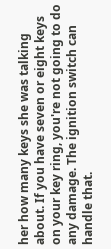her how many keys she was talking about. If you have seven or eight keys on your key ring, you're not going to do any damage. The ignition switch can handle that.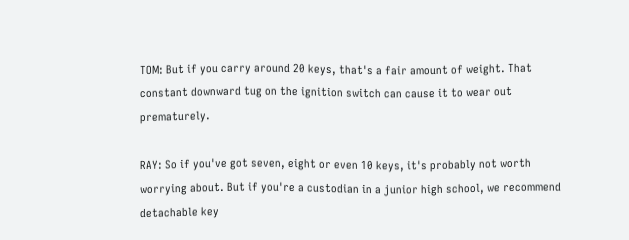TOM: But if you carry around 20 keys, that's a fair amount of weight. That constant downward tug on the ignition switch can cause it to wear out prematurely.

RAY: So if you've got seven, eight or even 10 keys, it's probably not worth worrying about. But if you're a custodian in a junior high school, we recommend detachable key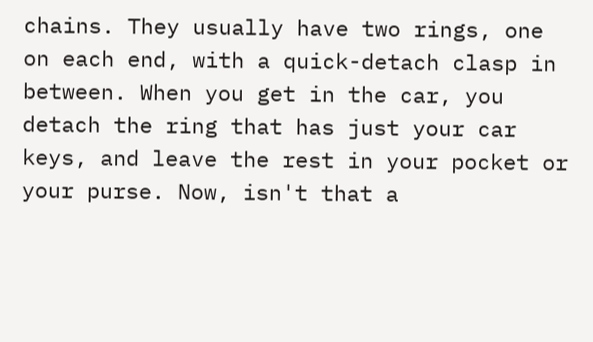chains. They usually have two rings, one on each end, with a quick-detach clasp in between. When you get in the car, you detach the ring that has just your car keys, and leave the rest in your pocket or your purse. Now, isn't that a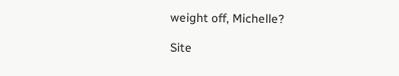weight off, Michelle?

Site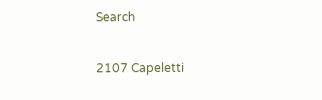Search

2107 Capeletti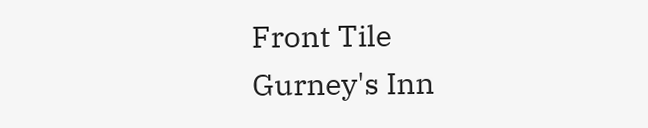Front Tile
Gurney's Inn